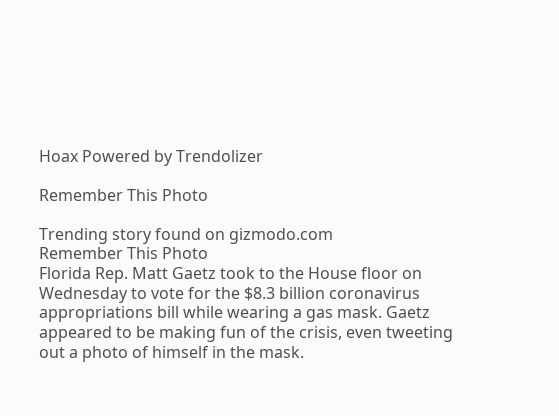Hoax Powered by Trendolizer

Remember This Photo

Trending story found on gizmodo.com
Remember This Photo
Florida Rep. Matt Gaetz took to the House floor on Wednesday to vote for the $8.3 billion coronavirus appropriations bill while wearing a gas mask. Gaetz appeared to be making fun of the crisis, even tweeting out a photo of himself in the mask.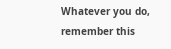Whatever you do, remember this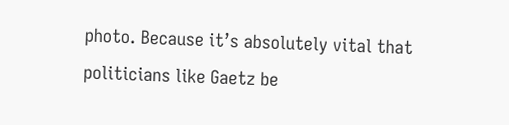photo. Because it’s absolutely vital that politicians like Gaetz be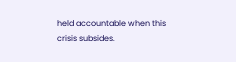held accountable when this crisis subsides.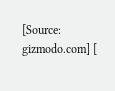[Source: gizmodo.com] [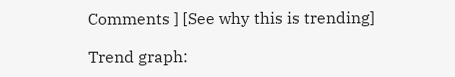Comments ] [See why this is trending]

Trend graph: